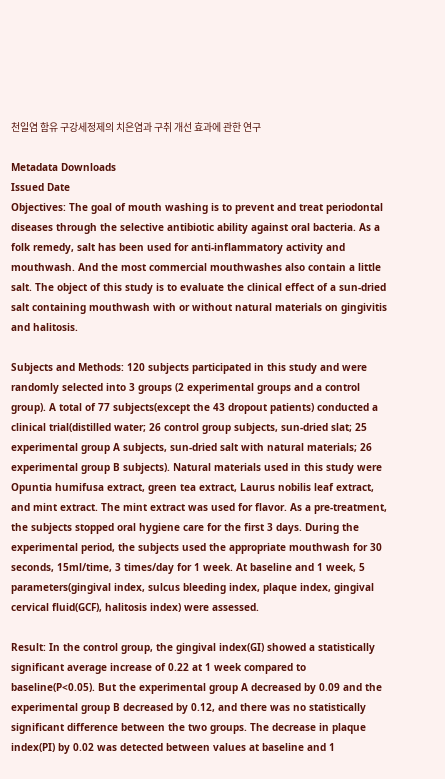천일염 함유 구강세정제의 치은염과 구취 개선 효과에 관한 연구

Metadata Downloads
Issued Date
Objectives: The goal of mouth washing is to prevent and treat periodontal diseases through the selective antibiotic ability against oral bacteria. As a folk remedy, salt has been used for anti-inflammatory activity and mouthwash. And the most commercial mouthwashes also contain a little salt. The object of this study is to evaluate the clinical effect of a sun-dried salt containing mouthwash with or without natural materials on gingivitis and halitosis.

Subjects and Methods: 120 subjects participated in this study and were randomly selected into 3 groups (2 experimental groups and a control group). A total of 77 subjects(except the 43 dropout patients) conducted a clinical trial(distilled water; 26 control group subjects, sun-dried slat; 25 experimental group A subjects, sun-dried salt with natural materials; 26 experimental group B subjects). Natural materials used in this study were Opuntia humifusa extract, green tea extract, Laurus nobilis leaf extract, and mint extract. The mint extract was used for flavor. As a pre-treatment, the subjects stopped oral hygiene care for the first 3 days. During the experimental period, the subjects used the appropriate mouthwash for 30 seconds, 15ml/time, 3 times/day for 1 week. At baseline and 1 week, 5 parameters(gingival index, sulcus bleeding index, plaque index, gingival cervical fluid(GCF), halitosis index) were assessed.

Result: In the control group, the gingival index(GI) showed a statistically significant average increase of 0.22 at 1 week compared to baseline(P<0.05). But the experimental group A decreased by 0.09 and the experimental group B decreased by 0.12, and there was no statistically significant difference between the two groups. The decrease in plaque index(PI) by 0.02 was detected between values at baseline and 1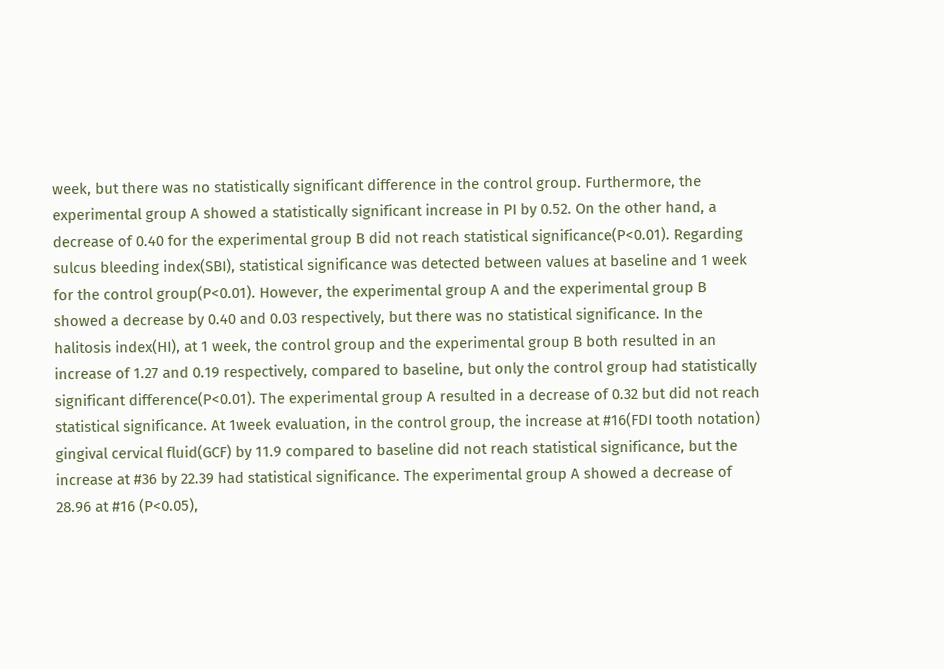week, but there was no statistically significant difference in the control group. Furthermore, the experimental group A showed a statistically significant increase in PI by 0.52. On the other hand, a decrease of 0.40 for the experimental group B did not reach statistical significance(P<0.01). Regarding sulcus bleeding index(SBI), statistical significance was detected between values at baseline and 1 week for the control group(P<0.01). However, the experimental group A and the experimental group B showed a decrease by 0.40 and 0.03 respectively, but there was no statistical significance. In the halitosis index(HI), at 1 week, the control group and the experimental group B both resulted in an increase of 1.27 and 0.19 respectively, compared to baseline, but only the control group had statistically significant difference(P<0.01). The experimental group A resulted in a decrease of 0.32 but did not reach statistical significance. At 1week evaluation, in the control group, the increase at #16(FDI tooth notation) gingival cervical fluid(GCF) by 11.9 compared to baseline did not reach statistical significance, but the increase at #36 by 22.39 had statistical significance. The experimental group A showed a decrease of 28.96 at #16 (P<0.05),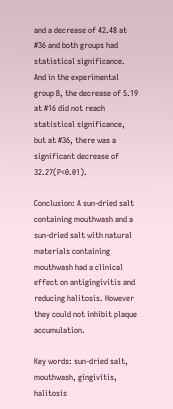and a decrease of 42.48 at #36 and both groups had statistical significance. And in the experimental group B, the decrease of 5.19 at #16 did not reach statistical significance, but at #36, there was a significant decrease of 32.27(P<0.01).

Conclusion: A sun-dried salt containing mouthwash and a sun-dried salt with natural materials containing mouthwash had a clinical effect on antigingivitis and reducing halitosis. However they could not inhibit plaque accumulation.

Key words: sun-dried salt, mouthwash, gingivitis, halitosis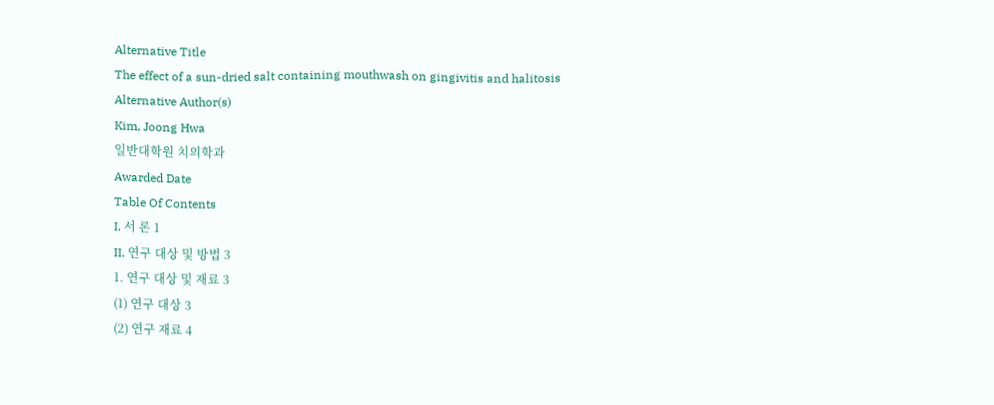Alternative Title
The effect of a sun-dried salt containing mouthwash on gingivitis and halitosis
Alternative Author(s)
Kim, Joong Hwa
일반대학원 치의학과
Awarded Date
Table Of Contents
I. 서 론 1
II. 연구 대상 및 방법 3
1. 연구 대상 및 재료 3
(1) 연구 대상 3
(2) 연구 재료 4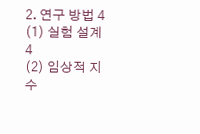2. 연구 방법 4
(1) 실험 설계 4
(2) 임상적 지수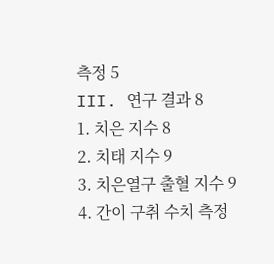측정 5
III. 연구 결과 8
1. 치은 지수 8
2. 치태 지수 9
3. 치은열구 출혈 지수 9
4. 간이 구취 수치 측정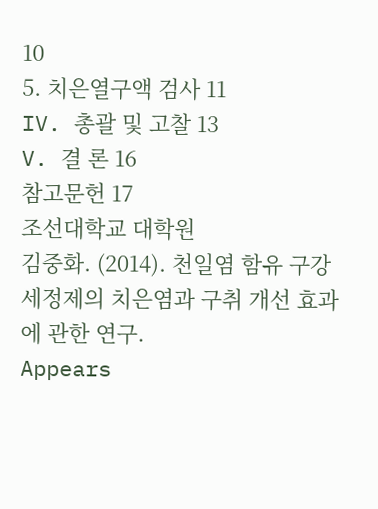10
5. 치은열구액 검사 11
IV. 총괄 및 고찰 13
V. 결 론 16
참고문헌 17
조선대학교 대학원
김중화. (2014). 천일염 함유 구강세정제의 치은염과 구취 개선 효과에 관한 연구.
Appears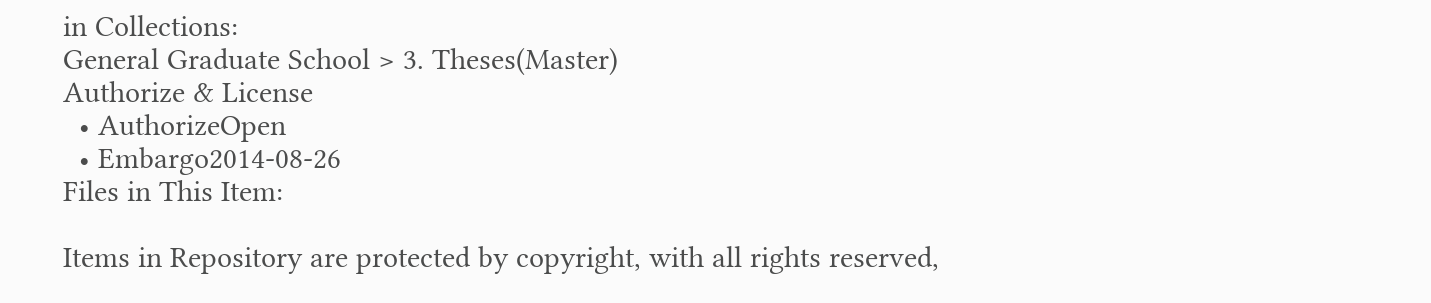in Collections:
General Graduate School > 3. Theses(Master)
Authorize & License
  • AuthorizeOpen
  • Embargo2014-08-26
Files in This Item:

Items in Repository are protected by copyright, with all rights reserved,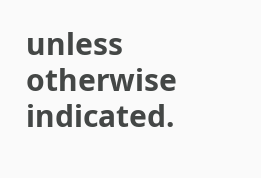unless otherwise indicated.